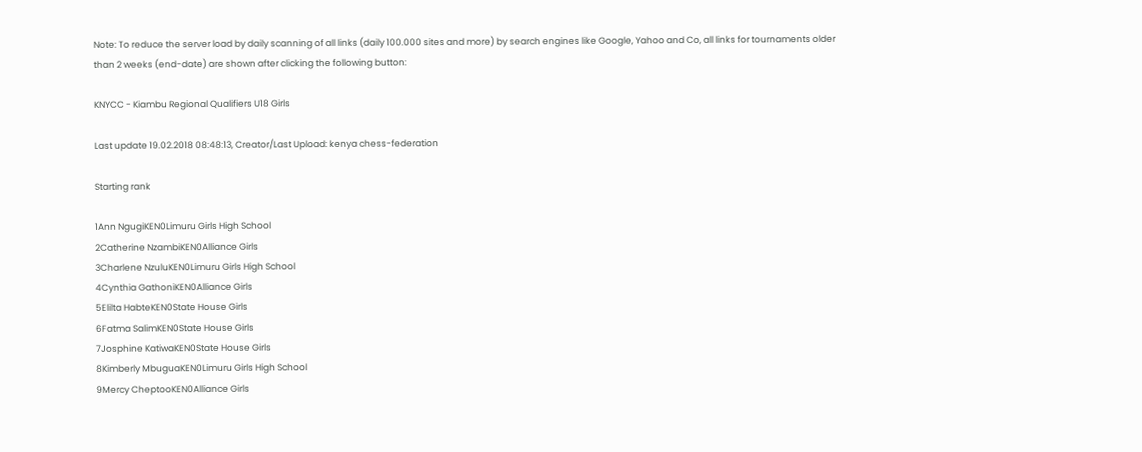Note: To reduce the server load by daily scanning of all links (daily 100.000 sites and more) by search engines like Google, Yahoo and Co, all links for tournaments older than 2 weeks (end-date) are shown after clicking the following button:

KNYCC - Kiambu Regional Qualifiers U18 Girls

Last update 19.02.2018 08:48:13, Creator/Last Upload: kenya chess-federation

Starting rank

1Ann NgugiKEN0Limuru Girls High School
2Catherine NzambiKEN0Alliance Girls
3Charlene NzuluKEN0Limuru Girls High School
4Cynthia GathoniKEN0Alliance Girls
5Elilta HabteKEN0State House Girls
6Fatma SalimKEN0State House Girls
7Josphine KatiwaKEN0State House Girls
8Kimberly MbuguaKEN0Limuru Girls High School
9Mercy CheptooKEN0Alliance Girls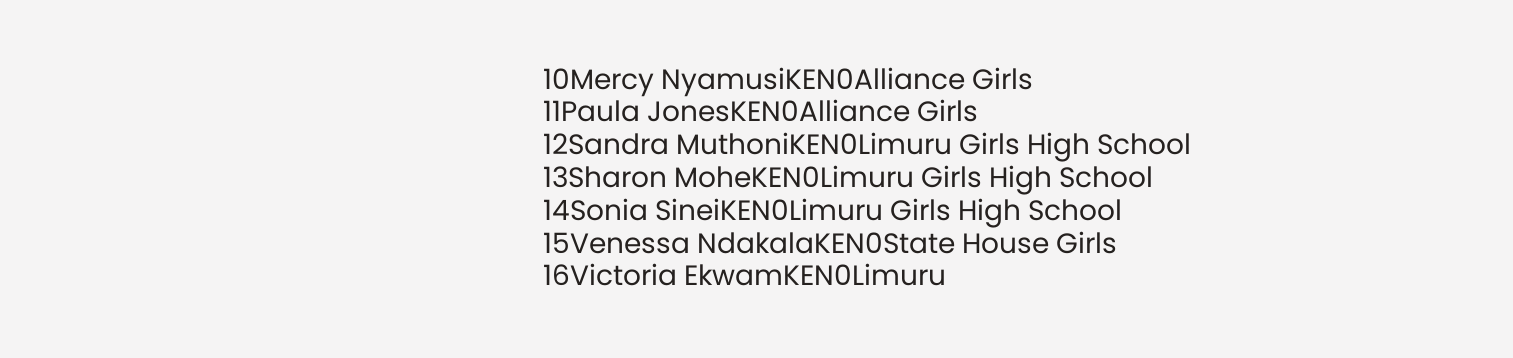10Mercy NyamusiKEN0Alliance Girls
11Paula JonesKEN0Alliance Girls
12Sandra MuthoniKEN0Limuru Girls High School
13Sharon MoheKEN0Limuru Girls High School
14Sonia SineiKEN0Limuru Girls High School
15Venessa NdakalaKEN0State House Girls
16Victoria EkwamKEN0Limuru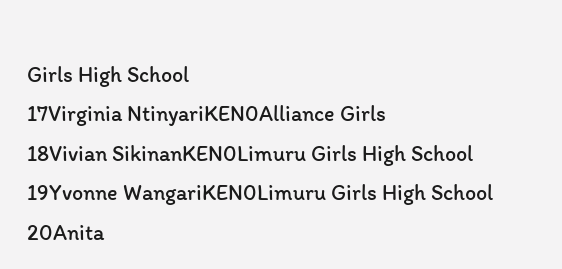Girls High School
17Virginia NtinyariKEN0Alliance Girls
18Vivian SikinanKEN0Limuru Girls High School
19Yvonne WangariKEN0Limuru Girls High School
20Anita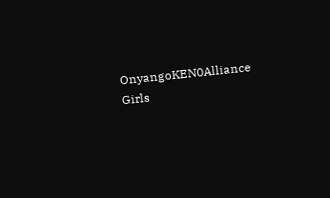OnyangoKEN0Alliance Girls